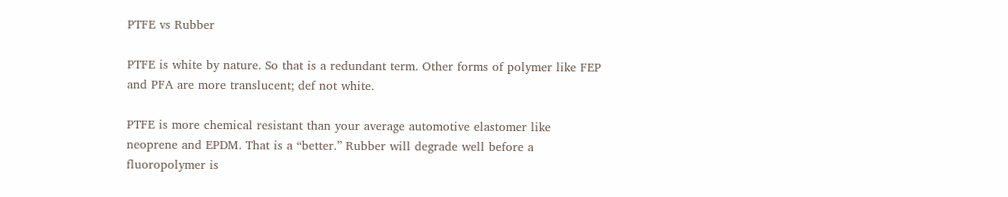PTFE vs Rubber

PTFE is white by nature. So that is a redundant term. Other forms of polymer like FEP and PFA are more translucent; def not white.

PTFE is more chemical resistant than your average automotive elastomer like neoprene and EPDM. That is a “better.” Rubber will degrade well before a fluoropolymer is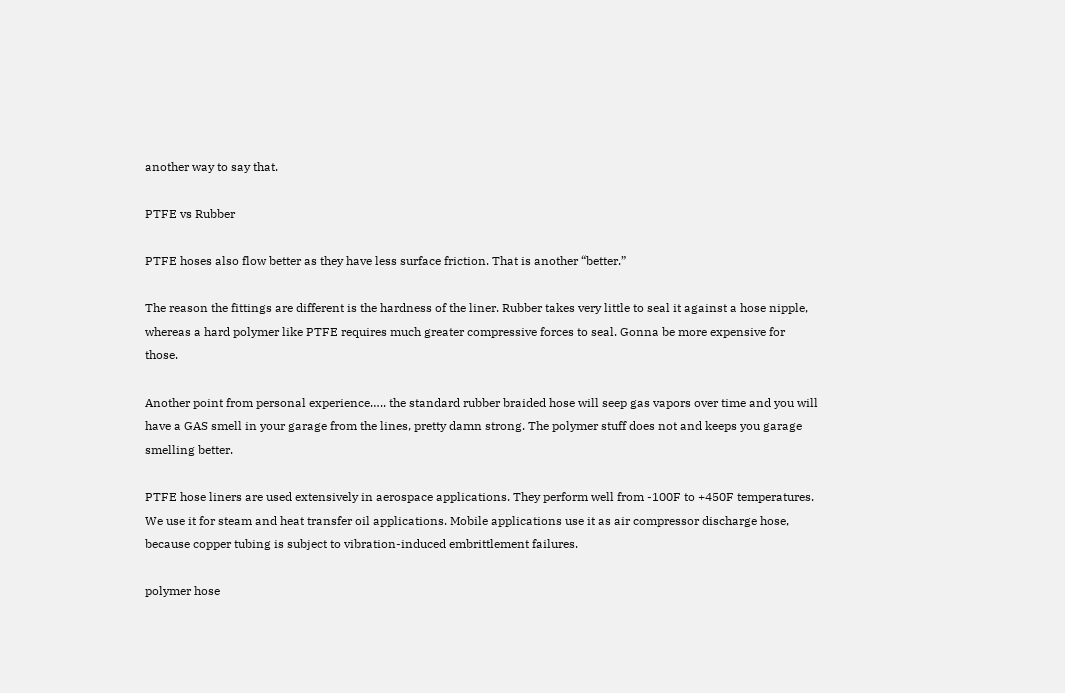another way to say that.

PTFE vs Rubber

PTFE hoses also flow better as they have less surface friction. That is another “better.”

The reason the fittings are different is the hardness of the liner. Rubber takes very little to seal it against a hose nipple, whereas a hard polymer like PTFE requires much greater compressive forces to seal. Gonna be more expensive for those.

Another point from personal experience….. the standard rubber braided hose will seep gas vapors over time and you will have a GAS smell in your garage from the lines, pretty damn strong. The polymer stuff does not and keeps you garage smelling better.

PTFE hose liners are used extensively in aerospace applications. They perform well from -100F to +450F temperatures. We use it for steam and heat transfer oil applications. Mobile applications use it as air compressor discharge hose, because copper tubing is subject to vibration-induced embrittlement failures.

polymer hose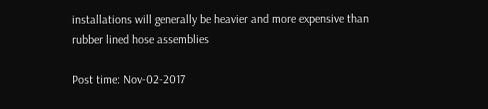installations will generally be heavier and more expensive than rubber lined hose assemblies

Post time: Nov-02-2017